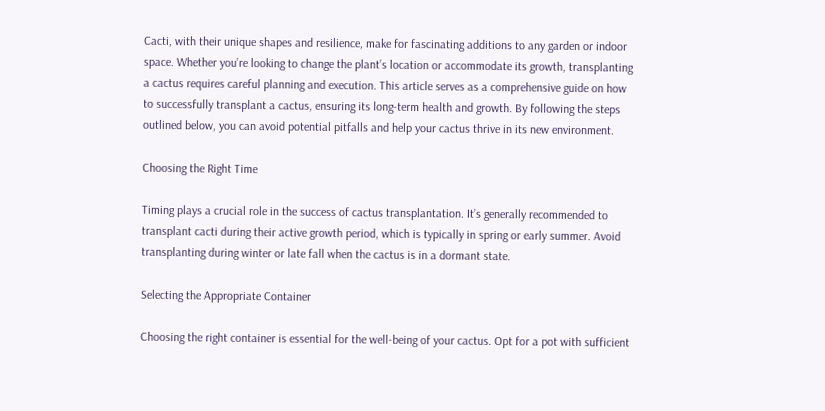Cacti, with their unique shapes and resilience, make for fascinating additions to any garden or indoor space. Whether you’re looking to change the plant’s location or accommodate its growth, transplanting a cactus requires careful planning and execution. This article serves as a comprehensive guide on how to successfully transplant a cactus, ensuring its long-term health and growth. By following the steps outlined below, you can avoid potential pitfalls and help your cactus thrive in its new environment.

Choosing the Right Time

Timing plays a crucial role in the success of cactus transplantation. It’s generally recommended to transplant cacti during their active growth period, which is typically in spring or early summer. Avoid transplanting during winter or late fall when the cactus is in a dormant state.

Selecting the Appropriate Container

Choosing the right container is essential for the well-being of your cactus. Opt for a pot with sufficient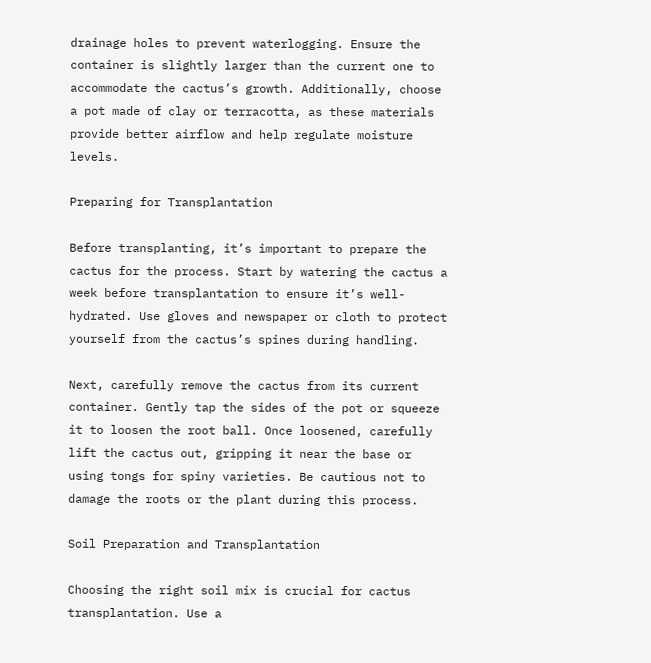drainage holes to prevent waterlogging. Ensure the container is slightly larger than the current one to accommodate the cactus’s growth. Additionally, choose a pot made of clay or terracotta, as these materials provide better airflow and help regulate moisture levels.

Preparing for Transplantation

Before transplanting, it’s important to prepare the cactus for the process. Start by watering the cactus a week before transplantation to ensure it’s well-hydrated. Use gloves and newspaper or cloth to protect yourself from the cactus’s spines during handling.

Next, carefully remove the cactus from its current container. Gently tap the sides of the pot or squeeze it to loosen the root ball. Once loosened, carefully lift the cactus out, gripping it near the base or using tongs for spiny varieties. Be cautious not to damage the roots or the plant during this process.

Soil Preparation and Transplantation

Choosing the right soil mix is crucial for cactus transplantation. Use a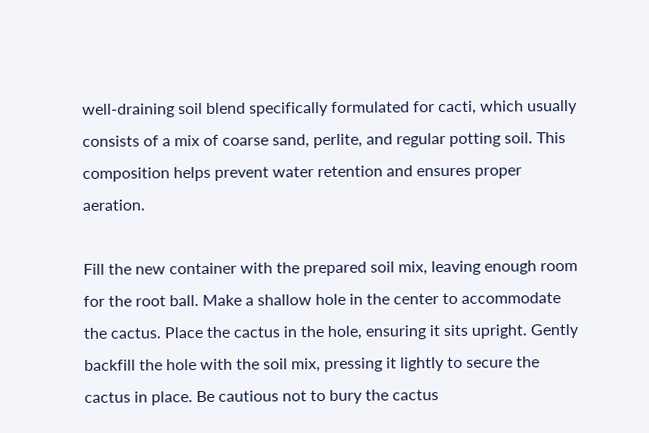well-draining soil blend specifically formulated for cacti, which usually consists of a mix of coarse sand, perlite, and regular potting soil. This composition helps prevent water retention and ensures proper aeration.

Fill the new container with the prepared soil mix, leaving enough room for the root ball. Make a shallow hole in the center to accommodate the cactus. Place the cactus in the hole, ensuring it sits upright. Gently backfill the hole with the soil mix, pressing it lightly to secure the cactus in place. Be cautious not to bury the cactus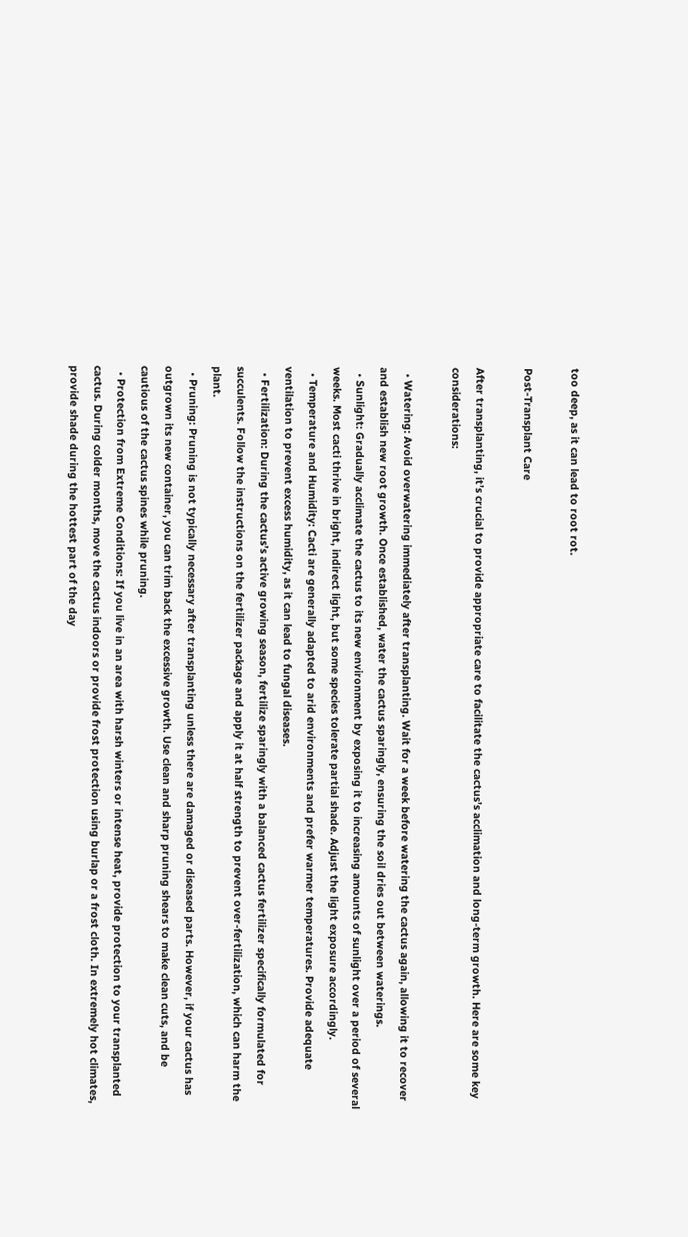too deep, as it can lead to root rot.

Post-Transplant Care

After transplanting, it’s crucial to provide appropriate care to facilitate the cactus’s acclimation and long-term growth. Here are some key considerations:

  • Watering: Avoid overwatering immediately after transplanting. Wait for a week before watering the cactus again, allowing it to recover and establish new root growth. Once established, water the cactus sparingly, ensuring the soil dries out between waterings.
  • Sunlight: Gradually acclimate the cactus to its new environment by exposing it to increasing amounts of sunlight over a period of several weeks. Most cacti thrive in bright, indirect light, but some species tolerate partial shade. Adjust the light exposure accordingly.
  • Temperature and Humidity: Cacti are generally adapted to arid environments and prefer warmer temperatures. Provide adequate ventilation to prevent excess humidity, as it can lead to fungal diseases.
  • Fertilization: During the cactus’s active growing season, fertilize sparingly with a balanced cactus fertilizer specifically formulated for succulents. Follow the instructions on the fertilizer package and apply it at half strength to prevent over-fertilization, which can harm the plant.
  • Pruning: Pruning is not typically necessary after transplanting unless there are damaged or diseased parts. However, if your cactus has outgrown its new container, you can trim back the excessive growth. Use clean and sharp pruning shears to make clean cuts, and be cautious of the cactus spines while pruning.
  • Protection from Extreme Conditions: If you live in an area with harsh winters or intense heat, provide protection to your transplanted cactus. During colder months, move the cactus indoors or provide frost protection using burlap or a frost cloth. In extremely hot climates, provide shade during the hottest part of the day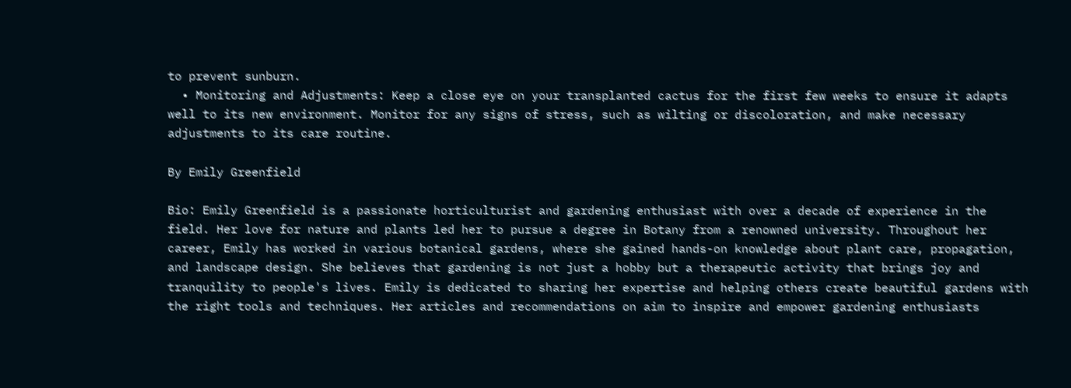to prevent sunburn.
  • Monitoring and Adjustments: Keep a close eye on your transplanted cactus for the first few weeks to ensure it adapts well to its new environment. Monitor for any signs of stress, such as wilting or discoloration, and make necessary adjustments to its care routine.

By Emily Greenfield

Bio: Emily Greenfield is a passionate horticulturist and gardening enthusiast with over a decade of experience in the field. Her love for nature and plants led her to pursue a degree in Botany from a renowned university. Throughout her career, Emily has worked in various botanical gardens, where she gained hands-on knowledge about plant care, propagation, and landscape design. She believes that gardening is not just a hobby but a therapeutic activity that brings joy and tranquility to people's lives. Emily is dedicated to sharing her expertise and helping others create beautiful gardens with the right tools and techniques. Her articles and recommendations on aim to inspire and empower gardening enthusiasts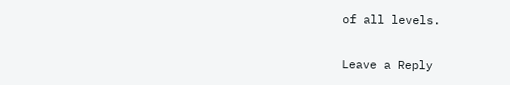of all levels.

Leave a Reply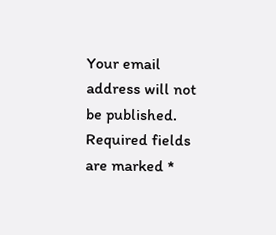Your email address will not be published. Required fields are marked *